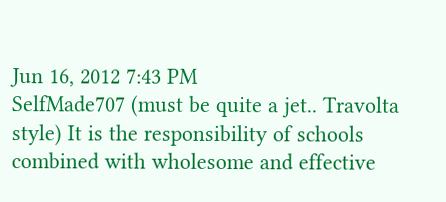Jun 16, 2012 7:43 PM
SelfMade707 (must be quite a jet.. Travolta style) It is the responsibility of schools combined with wholesome and effective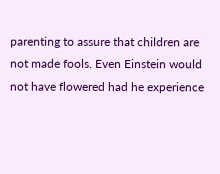parenting to assure that children are not made fools. Even Einstein would not have flowered had he experience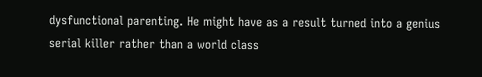dysfunctional parenting. He might have as a result turned into a genius serial killer rather than a world class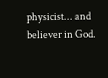physicist... and believer in God.